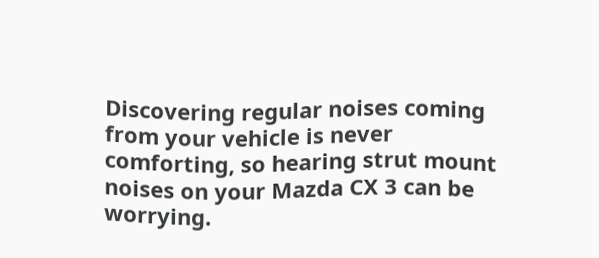Discovering regular noises coming from your vehicle is never comforting, so hearing strut mount noises on your Mazda CX 3 can be worrying.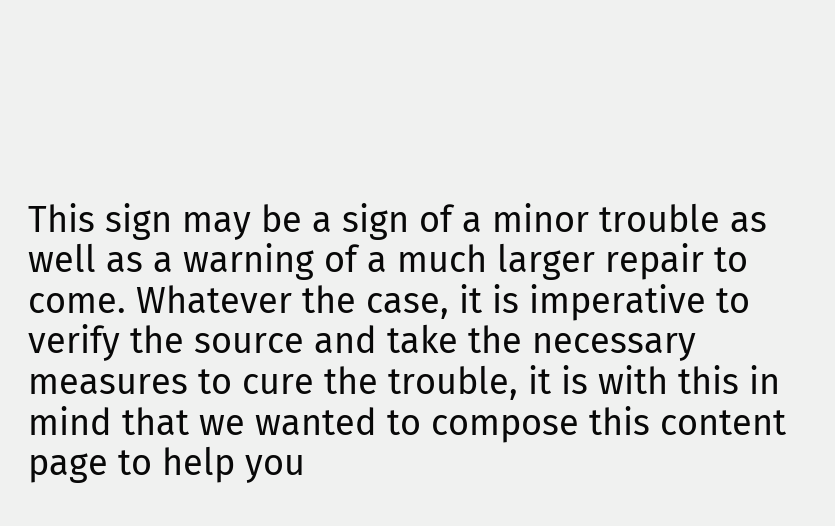This sign may be a sign of a minor trouble as well as a warning of a much larger repair to come. Whatever the case, it is imperative to verify the source and take the necessary measures to cure the trouble, it is with this in mind that we wanted to compose this content page to help you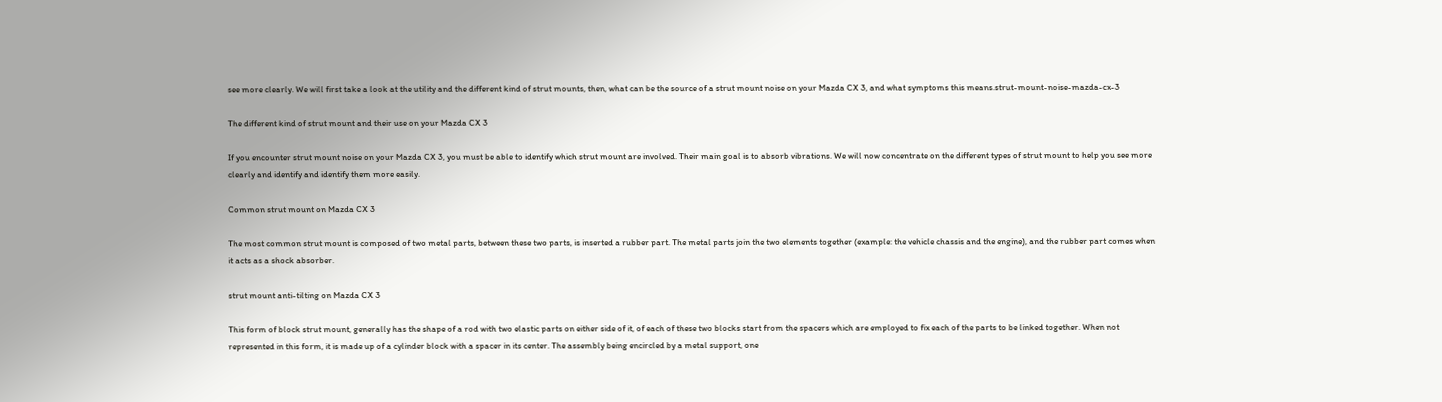see more clearly. We will first take a look at the utility and the different kind of strut mounts, then, what can be the source of a strut mount noise on your Mazda CX 3, and what symptoms this means.strut-mount-noise-mazda-cx-3

The different kind of strut mount and their use on your Mazda CX 3

If you encounter strut mount noise on your Mazda CX 3, you must be able to identify which strut mount are involved. Their main goal is to absorb vibrations. We will now concentrate on the different types of strut mount to help you see more clearly and identify and identify them more easily.

Common strut mount on Mazda CX 3

The most common strut mount is composed of two metal parts, between these two parts, is inserted a rubber part. The metal parts join the two elements together (example: the vehicle chassis and the engine), and the rubber part comes when it acts as a shock absorber.

strut mount anti-tilting on Mazda CX 3

This form of block strut mount, generally has the shape of a rod with two elastic parts on either side of it, of each of these two blocks start from the spacers which are employed to fix each of the parts to be linked together. When not represented in this form, it is made up of a cylinder block with a spacer in its center. The assembly being encircled by a metal support, one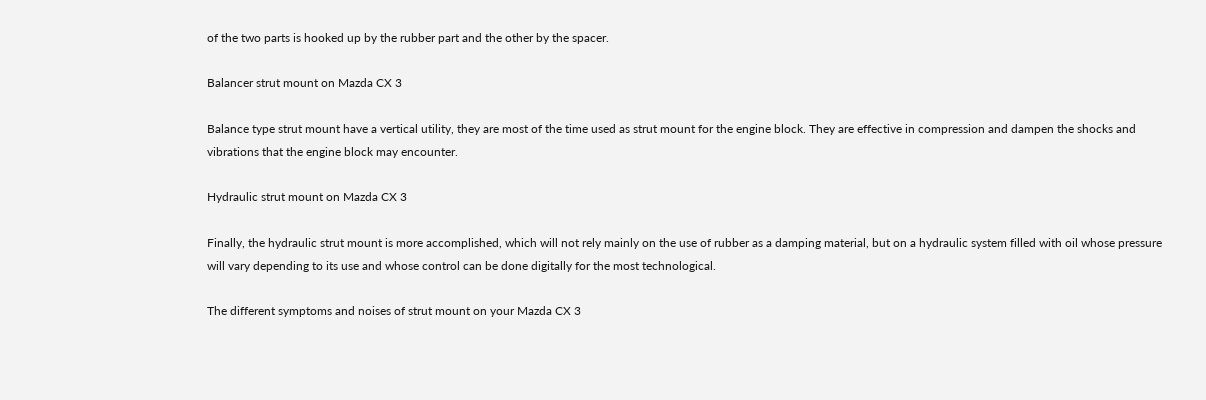of the two parts is hooked up by the rubber part and the other by the spacer.

Balancer strut mount on Mazda CX 3

Balance type strut mount have a vertical utility, they are most of the time used as strut mount for the engine block. They are effective in compression and dampen the shocks and vibrations that the engine block may encounter.

Hydraulic strut mount on Mazda CX 3

Finally, the hydraulic strut mount is more accomplished, which will not rely mainly on the use of rubber as a damping material, but on a hydraulic system filled with oil whose pressure will vary depending to its use and whose control can be done digitally for the most technological.

The different symptoms and noises of strut mount on your Mazda CX 3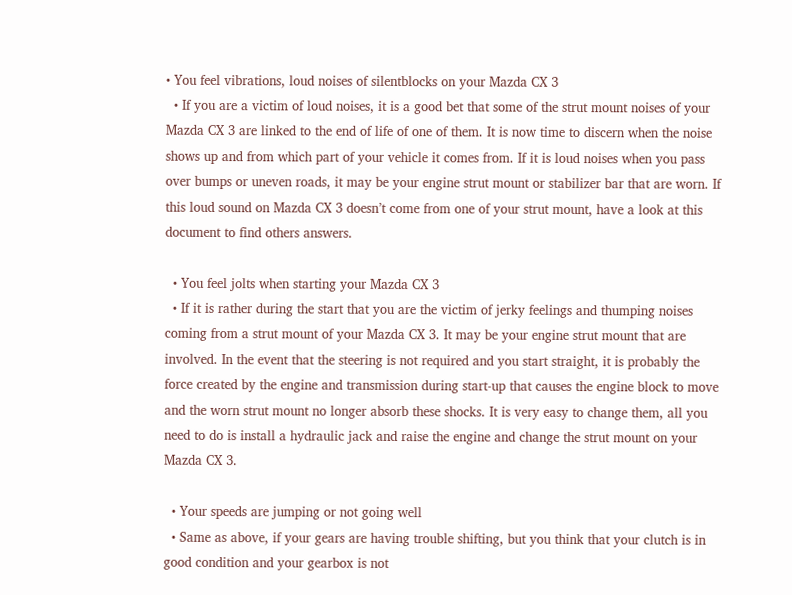• You feel vibrations, loud noises of silentblocks on your Mazda CX 3
  • If you are a victim of loud noises, it is a good bet that some of the strut mount noises of your Mazda CX 3 are linked to the end of life of one of them. It is now time to discern when the noise shows up and from which part of your vehicle it comes from. If it is loud noises when you pass over bumps or uneven roads, it may be your engine strut mount or stabilizer bar that are worn. If this loud sound on Mazda CX 3 doesn’t come from one of your strut mount, have a look at this document to find others answers.

  • You feel jolts when starting your Mazda CX 3
  • If it is rather during the start that you are the victim of jerky feelings and thumping noises coming from a strut mount of your Mazda CX 3. It may be your engine strut mount that are involved. In the event that the steering is not required and you start straight, it is probably the force created by the engine and transmission during start-up that causes the engine block to move and the worn strut mount no longer absorb these shocks. It is very easy to change them, all you need to do is install a hydraulic jack and raise the engine and change the strut mount on your Mazda CX 3.

  • Your speeds are jumping or not going well
  • Same as above, if your gears are having trouble shifting, but you think that your clutch is in good condition and your gearbox is not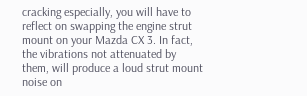cracking especially, you will have to reflect on swapping the engine strut mount on your Mazda CX 3. In fact, the vibrations not attenuated by them, will produce a loud strut mount noise on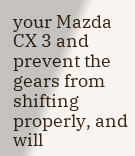your Mazda CX 3 and prevent the gears from shifting properly, and will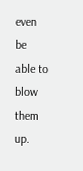even be able to blow them up.